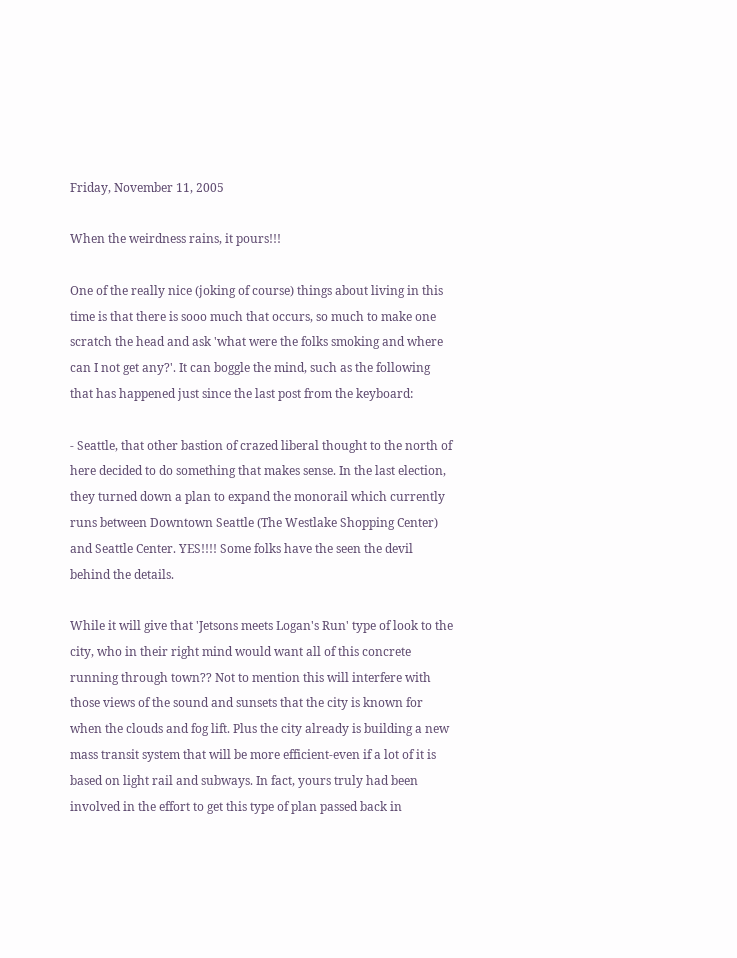Friday, November 11, 2005

When the weirdness rains, it pours!!!

One of the really nice (joking of course) things about living in this time is that there is sooo much that occurs, so much to make one scratch the head and ask 'what were the folks smoking and where can I not get any?'. It can boggle the mind, such as the following that has happened just since the last post from the keyboard:

- Seattle, that other bastion of crazed liberal thought to the north of here decided to do something that makes sense. In the last election, they turned down a plan to expand the monorail which currently runs between Downtown Seattle (The Westlake Shopping Center) and Seattle Center. YES!!!! Some folks have the seen the devil behind the details.

While it will give that 'Jetsons meets Logan's Run' type of look to the city, who in their right mind would want all of this concrete running through town?? Not to mention this will interfere with those views of the sound and sunsets that the city is known for when the clouds and fog lift. Plus the city already is building a new mass transit system that will be more efficient-even if a lot of it is based on light rail and subways. In fact, yours truly had been involved in the effort to get this type of plan passed back in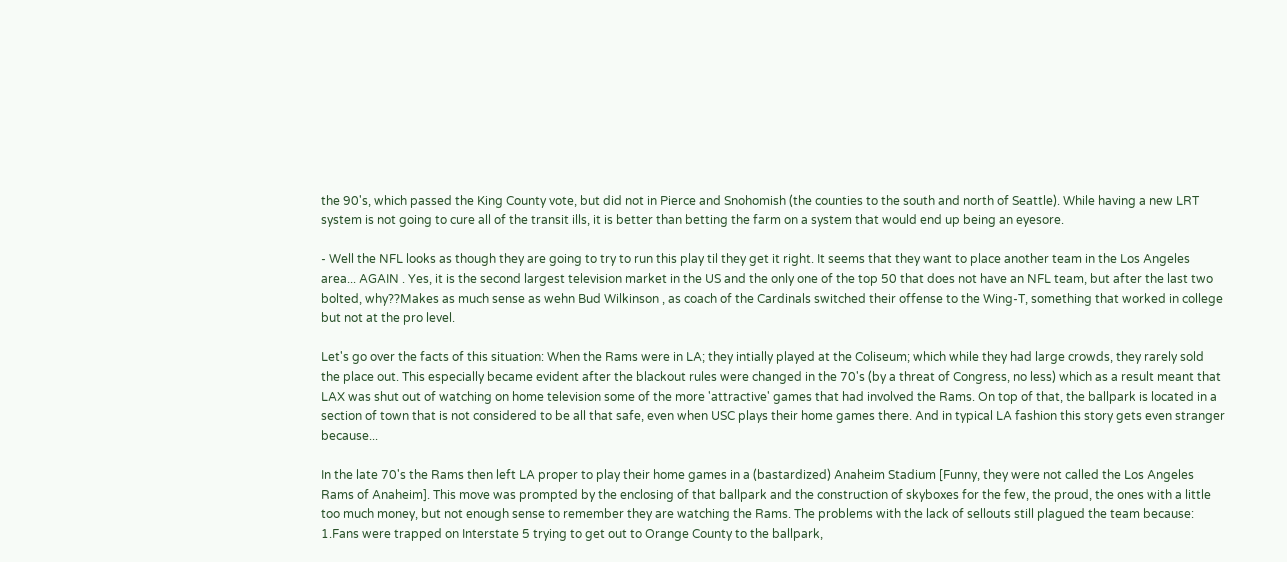the 90's, which passed the King County vote, but did not in Pierce and Snohomish (the counties to the south and north of Seattle). While having a new LRT system is not going to cure all of the transit ills, it is better than betting the farm on a system that would end up being an eyesore.

- Well the NFL looks as though they are going to try to run this play til they get it right. It seems that they want to place another team in the Los Angeles area... AGAIN . Yes, it is the second largest television market in the US and the only one of the top 50 that does not have an NFL team, but after the last two bolted, why??Makes as much sense as wehn Bud Wilkinson , as coach of the Cardinals switched their offense to the Wing-T, something that worked in college but not at the pro level.

Let's go over the facts of this situation: When the Rams were in LA; they intially played at the Coliseum; which while they had large crowds, they rarely sold the place out. This especially became evident after the blackout rules were changed in the 70's (by a threat of Congress, no less) which as a result meant that LAX was shut out of watching on home television some of the more 'attractive' games that had involved the Rams. On top of that, the ballpark is located in a section of town that is not considered to be all that safe, even when USC plays their home games there. And in typical LA fashion this story gets even stranger because...

In the late 70's the Rams then left LA proper to play their home games in a (bastardized) Anaheim Stadium [Funny, they were not called the Los Angeles Rams of Anaheim]. This move was prompted by the enclosing of that ballpark and the construction of skyboxes for the few, the proud, the ones with a little too much money, but not enough sense to remember they are watching the Rams. The problems with the lack of sellouts still plagued the team because: 1.Fans were trapped on Interstate 5 trying to get out to Orange County to the ballpark,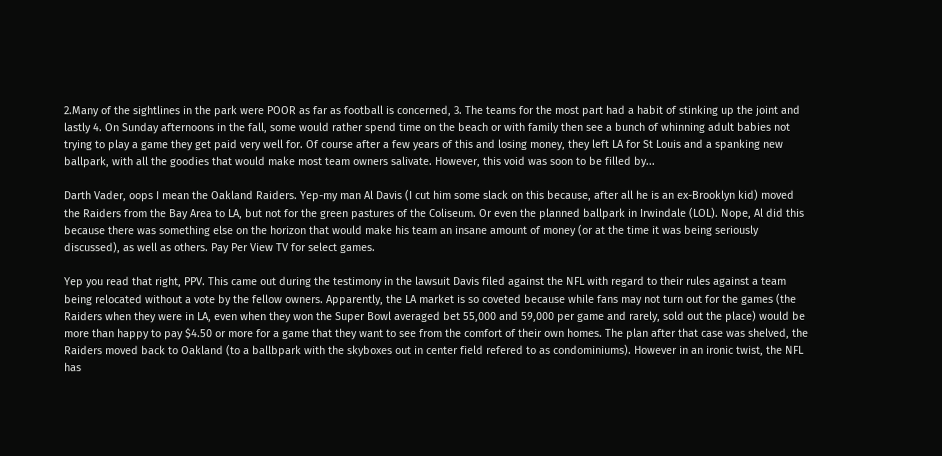2.Many of the sightlines in the park were POOR as far as football is concerned, 3. The teams for the most part had a habit of stinking up the joint and lastly 4. On Sunday afternoons in the fall, some would rather spend time on the beach or with family then see a bunch of whinning adult babies not trying to play a game they get paid very well for. Of course after a few years of this and losing money, they left LA for St Louis and a spanking new ballpark, with all the goodies that would make most team owners salivate. However, this void was soon to be filled by...

Darth Vader, oops I mean the Oakland Raiders. Yep-my man Al Davis (I cut him some slack on this because, after all he is an ex-Brooklyn kid) moved the Raiders from the Bay Area to LA, but not for the green pastures of the Coliseum. Or even the planned ballpark in Irwindale (LOL). Nope, Al did this because there was something else on the horizon that would make his team an insane amount of money (or at the time it was being seriously discussed), as well as others. Pay Per View TV for select games.

Yep you read that right, PPV. This came out during the testimony in the lawsuit Davis filed against the NFL with regard to their rules against a team being relocated without a vote by the fellow owners. Apparently, the LA market is so coveted because while fans may not turn out for the games (the Raiders when they were in LA, even when they won the Super Bowl averaged bet 55,000 and 59,000 per game and rarely, sold out the place) would be more than happy to pay $4.50 or more for a game that they want to see from the comfort of their own homes. The plan after that case was shelved, the Raiders moved back to Oakland (to a ballbpark with the skyboxes out in center field refered to as condominiums). However in an ironic twist, the NFL has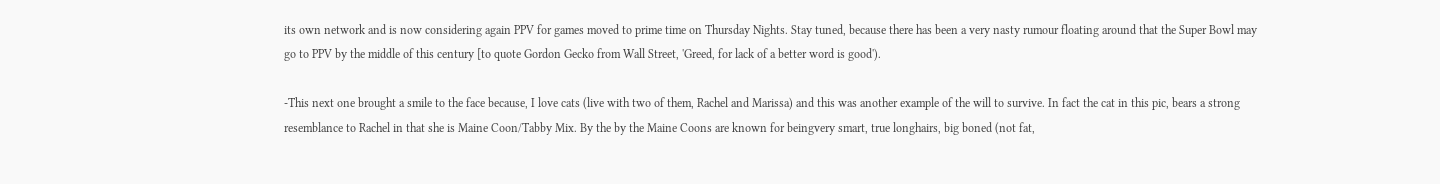its own network and is now considering again PPV for games moved to prime time on Thursday Nights. Stay tuned, because there has been a very nasty rumour floating around that the Super Bowl may go to PPV by the middle of this century [to quote Gordon Gecko from Wall Street, 'Greed, for lack of a better word is good').

-This next one brought a smile to the face because, I love cats (live with two of them, Rachel and Marissa) and this was another example of the will to survive. In fact the cat in this pic, bears a strong resemblance to Rachel in that she is Maine Coon/Tabby Mix. By the by the Maine Coons are known for beingvery smart, true longhairs, big boned (not fat,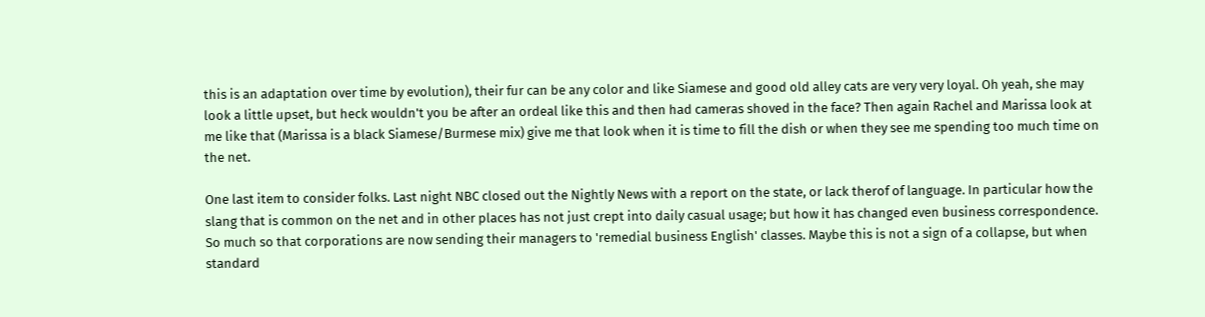this is an adaptation over time by evolution), their fur can be any color and like Siamese and good old alley cats are very very loyal. Oh yeah, she may look a little upset, but heck wouldn't you be after an ordeal like this and then had cameras shoved in the face? Then again Rachel and Marissa look at me like that (Marissa is a black Siamese/Burmese mix) give me that look when it is time to fill the dish or when they see me spending too much time on the net.

One last item to consider folks. Last night NBC closed out the Nightly News with a report on the state, or lack therof of language. In particular how the slang that is common on the net and in other places has not just crept into daily casual usage; but how it has changed even business correspondence. So much so that corporations are now sending their managers to 'remedial business English' classes. Maybe this is not a sign of a collapse, but when standard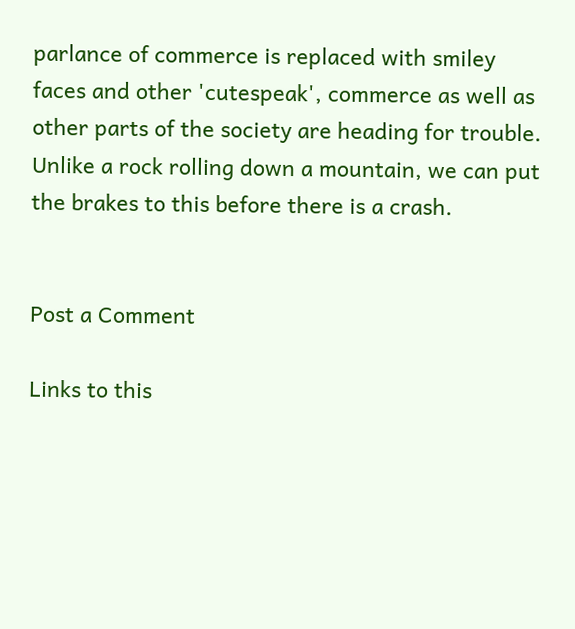parlance of commerce is replaced with smiley faces and other 'cutespeak', commerce as well as other parts of the society are heading for trouble. Unlike a rock rolling down a mountain, we can put the brakes to this before there is a crash.


Post a Comment

Links to this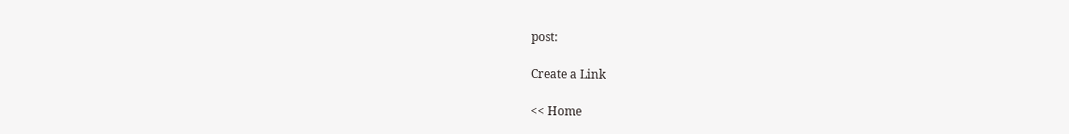post:

Create a Link

<< Home